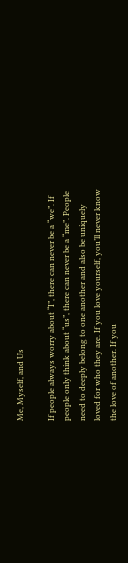Me, Myself, and Us

If people always worry about “I”, there can never be a “we”. If people only think about “us”, there can never be a “me”. People need to deeply belong to one another and also be uniquely loved for who they are. If you love yourself, you’ll never know the love of another. If you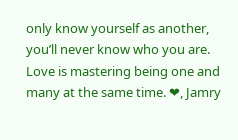only know yourself as another, you’ll never know who you are. Love is mastering being one and many at the same time. ❤, Jamry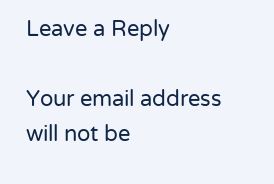Leave a Reply

Your email address will not be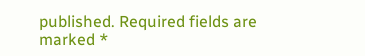published. Required fields are marked *